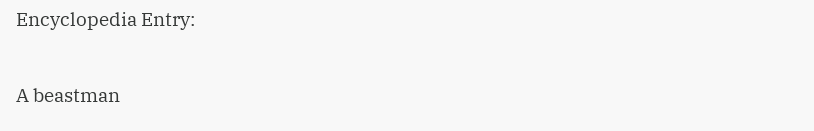Encyclopedia Entry:

A beastman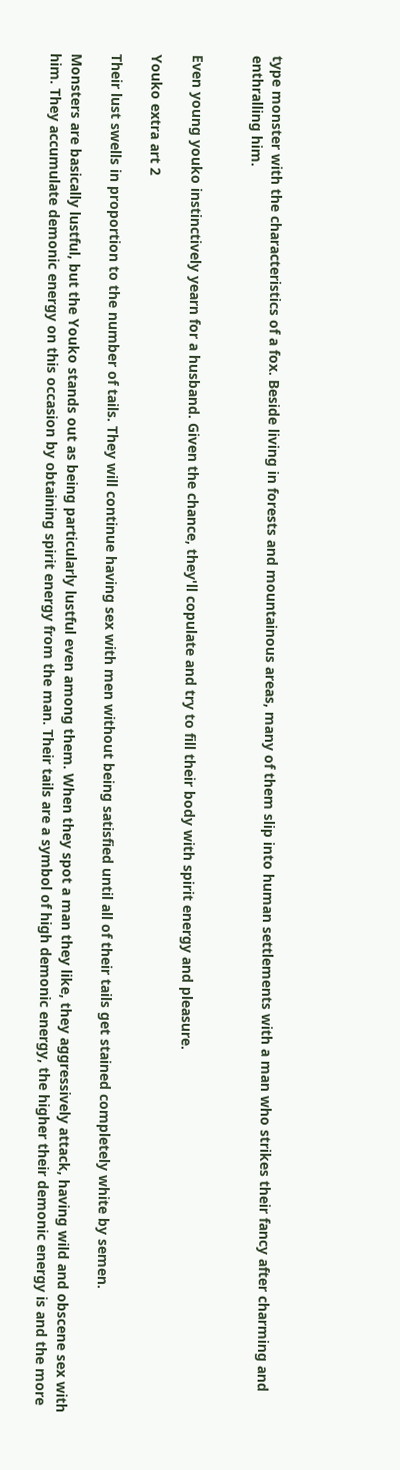type monster with the characteristics of a fox. Beside living in forests and mountainous areas, many of them slip into human settlements with a man who strikes their fancy after charming and enthralling him.


Even young youko instinctively yearn for a husband. Given the chance, they'll copulate and try to fill their body with spirit energy and pleasure.

Youko extra art 2

Their lust swells in proportion to the number of tails. They will continue having sex with men without being satisfied until all of their tails get stained completely white by semen.

Monsters are basically lustful, but the Youko stands out as being particularly lustful even among them. When they spot a man they like, they aggressively attack, having wild and obscene sex with him. They accumulate demonic energy on this occasion by obtaining spirit energy from the man. Their tails are a symbol of high demonic energy, the higher their demonic energy is and the more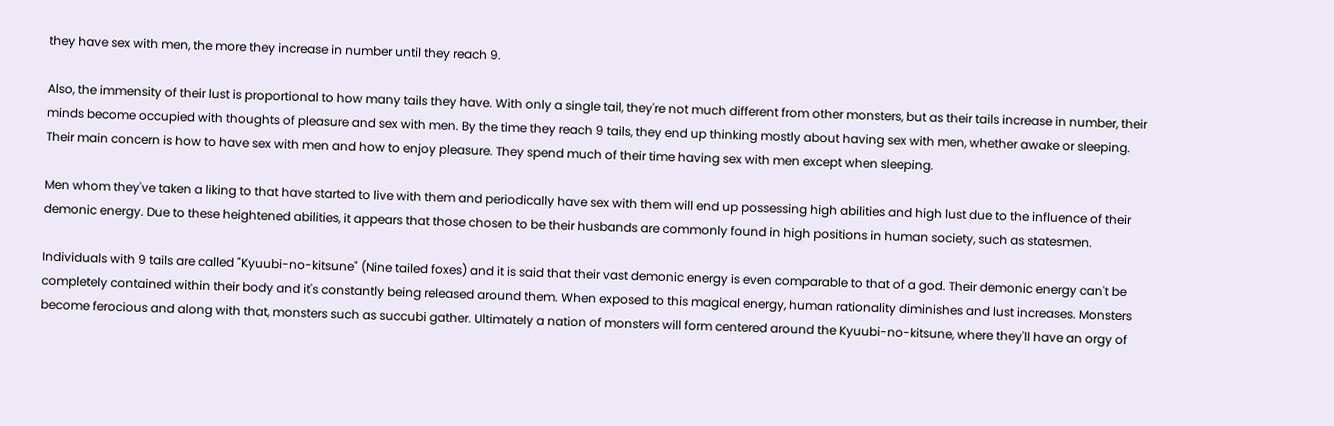they have sex with men, the more they increase in number until they reach 9.

Also, the immensity of their lust is proportional to how many tails they have. With only a single tail, they're not much different from other monsters, but as their tails increase in number, their minds become occupied with thoughts of pleasure and sex with men. By the time they reach 9 tails, they end up thinking mostly about having sex with men, whether awake or sleeping. Their main concern is how to have sex with men and how to enjoy pleasure. They spend much of their time having sex with men except when sleeping.

Men whom they've taken a liking to that have started to live with them and periodically have sex with them will end up possessing high abilities and high lust due to the influence of their demonic energy. Due to these heightened abilities, it appears that those chosen to be their husbands are commonly found in high positions in human society, such as statesmen.

Individuals with 9 tails are called "Kyuubi-no-kitsune" (Nine tailed foxes) and it is said that their vast demonic energy is even comparable to that of a god. Their demonic energy can't be completely contained within their body and it's constantly being released around them. When exposed to this magical energy, human rationality diminishes and lust increases. Monsters become ferocious and along with that, monsters such as succubi gather. Ultimately a nation of monsters will form centered around the Kyuubi-no-kitsune, where they'll have an orgy of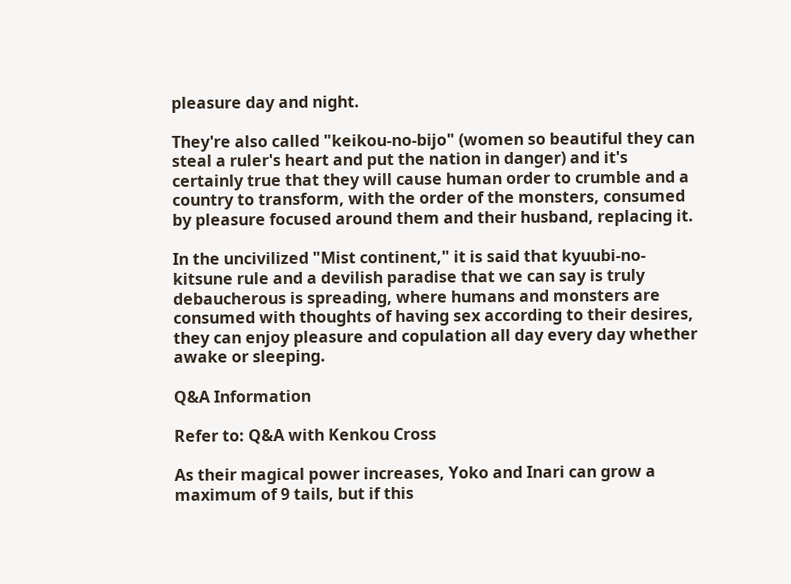pleasure day and night.

They're also called "keikou-no-bijo" (women so beautiful they can steal a ruler's heart and put the nation in danger) and it's certainly true that they will cause human order to crumble and a country to transform, with the order of the monsters, consumed by pleasure focused around them and their husband, replacing it.

In the uncivilized "Mist continent," it is said that kyuubi-no-kitsune rule and a devilish paradise that we can say is truly debaucherous is spreading, where humans and monsters are consumed with thoughts of having sex according to their desires, they can enjoy pleasure and copulation all day every day whether awake or sleeping.

Q&A Information

Refer to: Q&A with Kenkou Cross

As their magical power increases, Yoko and Inari can grow a maximum of 9 tails, but if this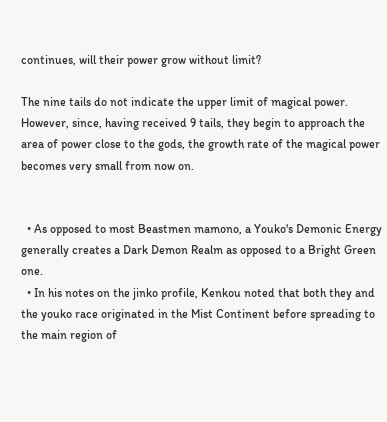continues, will their power grow without limit?

The nine tails do not indicate the upper limit of magical power. However, since, having received 9 tails, they begin to approach the area of power close to the gods, the growth rate of the magical power becomes very small from now on.


  • As opposed to most Beastmen mamono, a Youko's Demonic Energy generally creates a Dark Demon Realm as opposed to a Bright Green one.
  • In his notes on the jinko profile, Kenkou noted that both they and the youko race originated in the Mist Continent before spreading to the main region of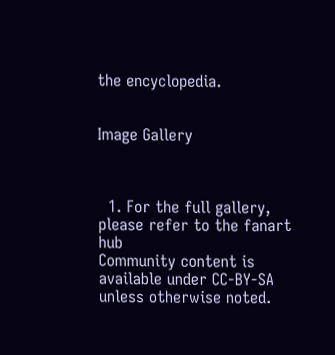the encyclopedia.


Image Gallery



  1. For the full gallery, please refer to the fanart hub
Community content is available under CC-BY-SA unless otherwise noted.